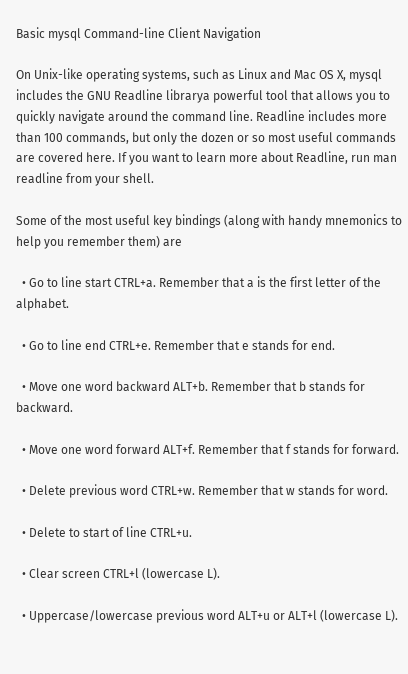Basic mysql Command-line Client Navigation

On Unix-like operating systems, such as Linux and Mac OS X, mysql includes the GNU Readline librarya powerful tool that allows you to quickly navigate around the command line. Readline includes more than 100 commands, but only the dozen or so most useful commands are covered here. If you want to learn more about Readline, run man readline from your shell.

Some of the most useful key bindings (along with handy mnemonics to help you remember them) are

  • Go to line start CTRL+a. Remember that a is the first letter of the alphabet.

  • Go to line end CTRL+e. Remember that e stands for end.

  • Move one word backward ALT+b. Remember that b stands for backward.

  • Move one word forward ALT+f. Remember that f stands for forward.

  • Delete previous word CTRL+w. Remember that w stands for word.

  • Delete to start of line CTRL+u.

  • Clear screen CTRL+l (lowercase L).

  • Uppercase/lowercase previous word ALT+u or ALT+l (lowercase L).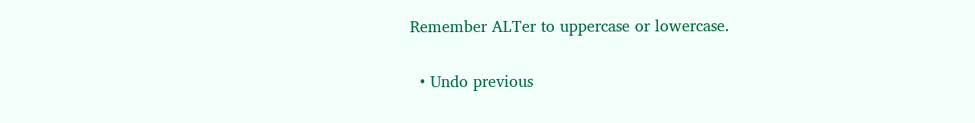Remember ALTer to uppercase or lowercase.

  • Undo previous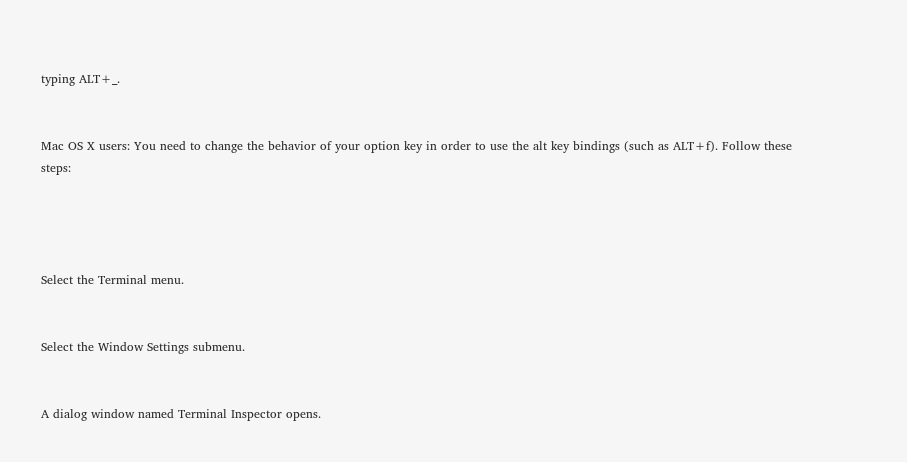typing ALT+_.


Mac OS X users: You need to change the behavior of your option key in order to use the alt key bindings (such as ALT+f). Follow these steps:




Select the Terminal menu.


Select the Window Settings submenu.


A dialog window named Terminal Inspector opens.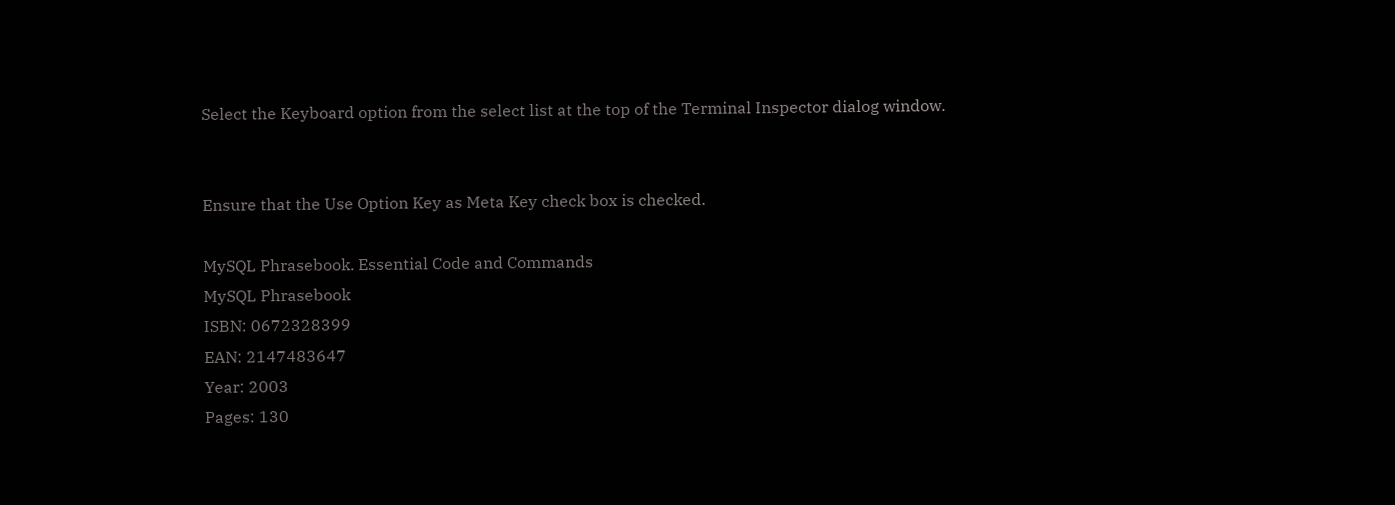Select the Keyboard option from the select list at the top of the Terminal Inspector dialog window.


Ensure that the Use Option Key as Meta Key check box is checked.

MySQL Phrasebook. Essential Code and Commands
MySQL Phrasebook
ISBN: 0672328399
EAN: 2147483647
Year: 2003
Pages: 130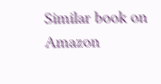Similar book on Amazon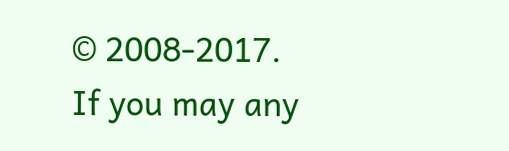© 2008-2017.
If you may any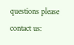questions please contact us: